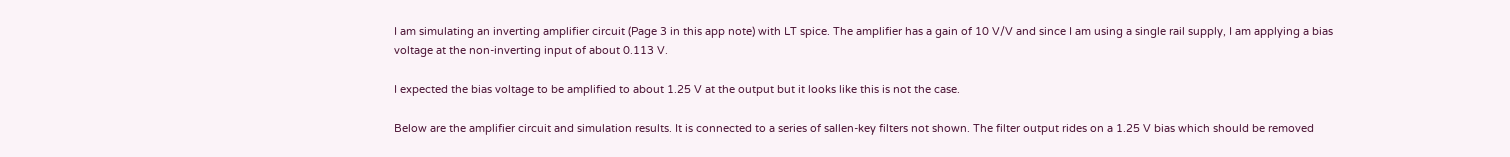I am simulating an inverting amplifier circuit (Page 3 in this app note) with LT spice. The amplifier has a gain of 10 V/V and since I am using a single rail supply, I am applying a bias voltage at the non-inverting input of about 0.113 V.

I expected the bias voltage to be amplified to about 1.25 V at the output but it looks like this is not the case.

Below are the amplifier circuit and simulation results. It is connected to a series of sallen-key filters not shown. The filter output rides on a 1.25 V bias which should be removed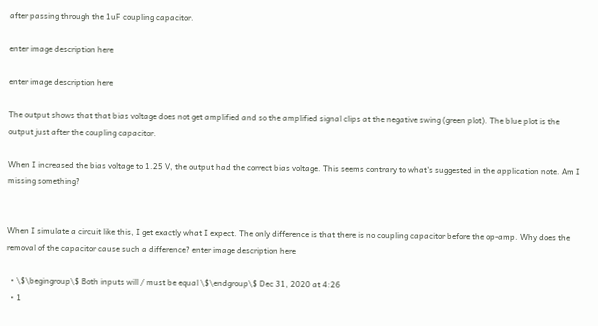after passing through the 1uF coupling capacitor.

enter image description here

enter image description here

The output shows that that bias voltage does not get amplified and so the amplified signal clips at the negative swing (green plot). The blue plot is the output just after the coupling capacitor.

When I increased the bias voltage to 1.25 V, the output had the correct bias voltage. This seems contrary to what's suggested in the application note. Am I missing something?


When I simulate a circuit like this, I get exactly what I expect. The only difference is that there is no coupling capacitor before the op-amp. Why does the removal of the capacitor cause such a difference? enter image description here

  • \$\begingroup\$ Both inputs will / must be equal \$\endgroup\$ Dec 31, 2020 at 4:26
  • 1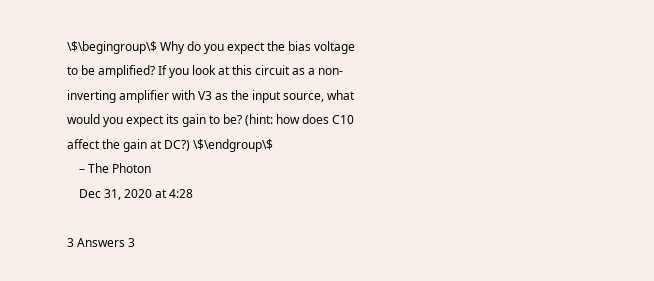\$\begingroup\$ Why do you expect the bias voltage to be amplified? If you look at this circuit as a non-inverting amplifier with V3 as the input source, what would you expect its gain to be? (hint: how does C10 affect the gain at DC?) \$\endgroup\$
    – The Photon
    Dec 31, 2020 at 4:28

3 Answers 3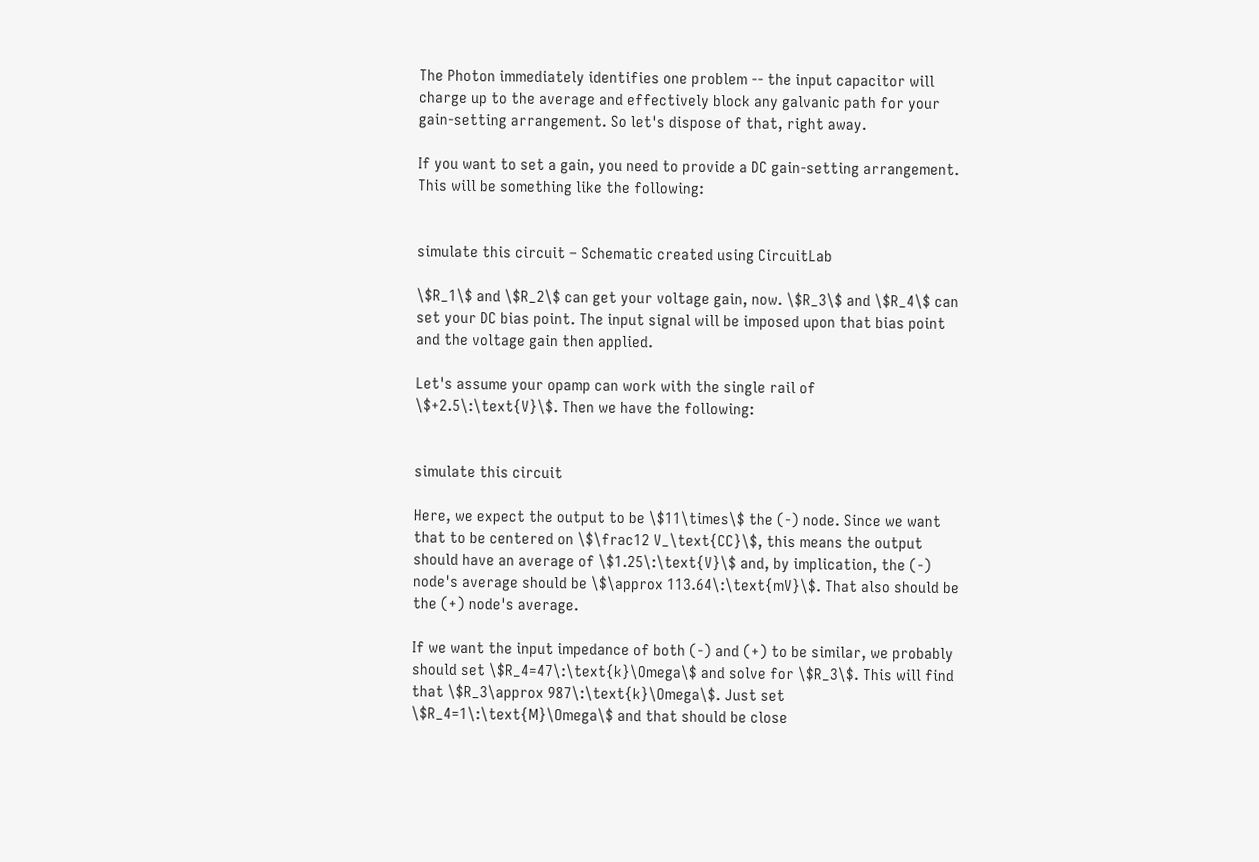The Photon immediately identifies one problem -- the input capacitor will charge up to the average and effectively block any galvanic path for your gain-setting arrangement. So let's dispose of that, right away.

If you want to set a gain, you need to provide a DC gain-setting arrangement. This will be something like the following:


simulate this circuit – Schematic created using CircuitLab

\$R_1\$ and \$R_2\$ can get your voltage gain, now. \$R_3\$ and \$R_4\$ can set your DC bias point. The input signal will be imposed upon that bias point and the voltage gain then applied.

Let's assume your opamp can work with the single rail of \$+2.5\:\text{V}\$. Then we have the following:


simulate this circuit

Here, we expect the output to be \$11\times\$ the (-) node. Since we want that to be centered on \$\frac12 V_\text{CC}\$, this means the output should have an average of \$1.25\:\text{V}\$ and, by implication, the (-) node's average should be \$\approx 113.64\:\text{mV}\$. That also should be the (+) node's average.

If we want the input impedance of both (-) and (+) to be similar, we probably should set \$R_4=47\:\text{k}\Omega\$ and solve for \$R_3\$. This will find that \$R_3\approx 987\:\text{k}\Omega\$. Just set \$R_4=1\:\text{M}\Omega\$ and that should be close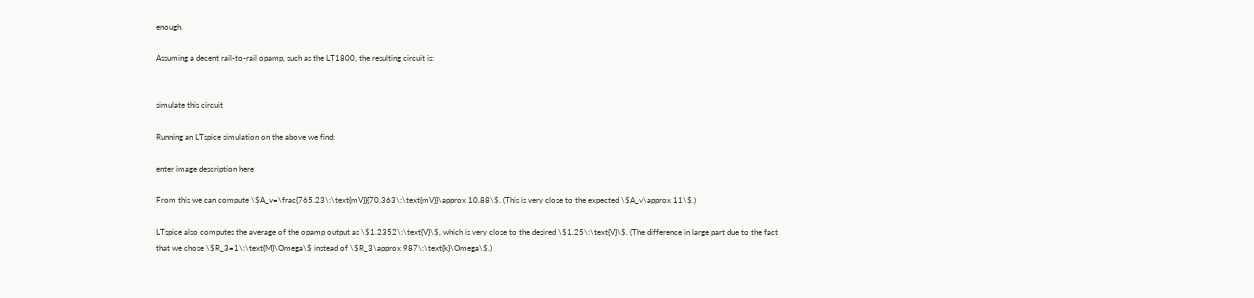enough.

Assuming a decent rail-to-rail opamp, such as the LT1800, the resulting circuit is:


simulate this circuit

Running an LTspice simulation on the above we find:

enter image description here

From this we can compute \$A_v=\frac{765.23\:\text{mV}}{70.363\:\text{mV}}\approx 10.88\$. (This is very close to the expected \$A_v\approx 11\$.)

LTspice also computes the average of the opamp output as \$1.2352\:\text{V}\$, which is very close to the desired \$1.25\:\text{V}\$. (The difference in large part due to the fact that we chose \$R_3=1\:\text{M}\Omega\$ instead of \$R_3\approx 987\:\text{k}\Omega\$.)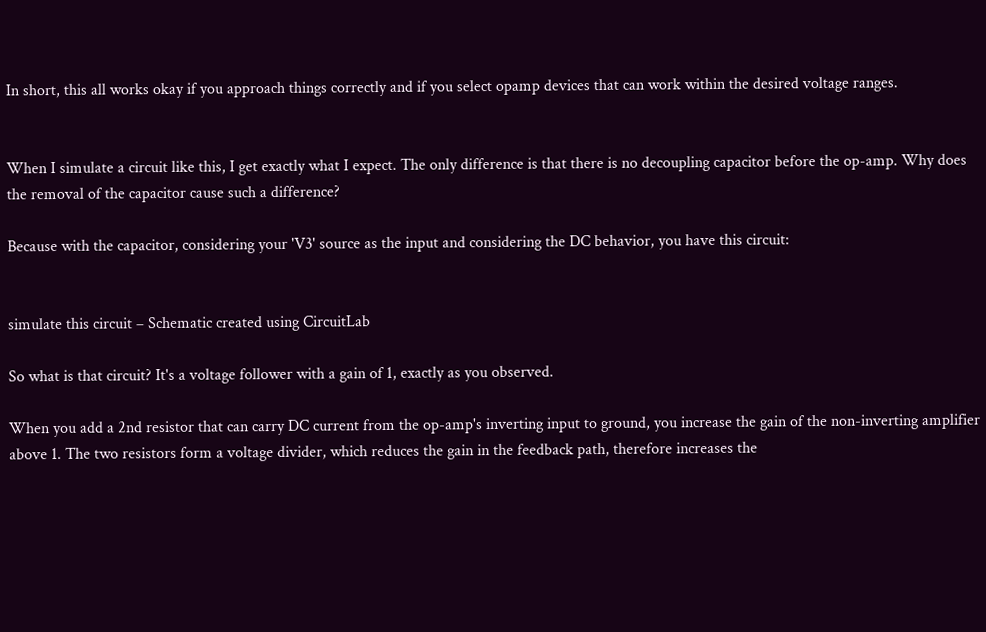In short, this all works okay if you approach things correctly and if you select opamp devices that can work within the desired voltage ranges.


When I simulate a circuit like this, I get exactly what I expect. The only difference is that there is no decoupling capacitor before the op-amp. Why does the removal of the capacitor cause such a difference?

Because with the capacitor, considering your 'V3' source as the input and considering the DC behavior, you have this circuit:


simulate this circuit – Schematic created using CircuitLab

So what is that circuit? It's a voltage follower with a gain of 1, exactly as you observed.

When you add a 2nd resistor that can carry DC current from the op-amp's inverting input to ground, you increase the gain of the non-inverting amplifier above 1. The two resistors form a voltage divider, which reduces the gain in the feedback path, therefore increases the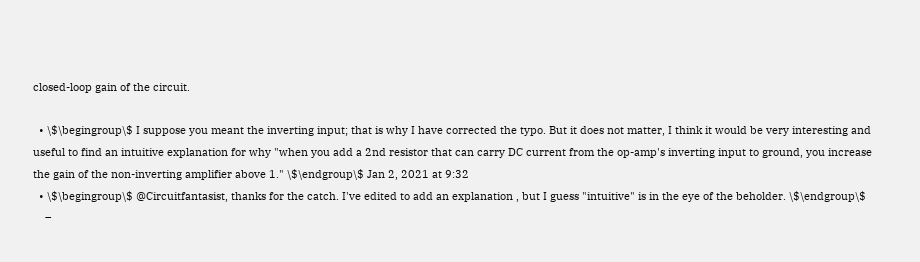closed-loop gain of the circuit.

  • \$\begingroup\$ I suppose you meant the inverting input; that is why I have corrected the typo. But it does not matter, I think it would be very interesting and useful to find an intuitive explanation for why "when you add a 2nd resistor that can carry DC current from the op-amp's inverting input to ground, you increase the gain of the non-inverting amplifier above 1." \$\endgroup\$ Jan 2, 2021 at 9:32
  • \$\begingroup\$ @Circuitfantasist, thanks for the catch. I've edited to add an explanation , but I guess "intuitive" is in the eye of the beholder. \$\endgroup\$
    –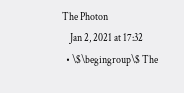The Photon
    Jan 2, 2021 at 17:32
  • \$\begingroup\$ The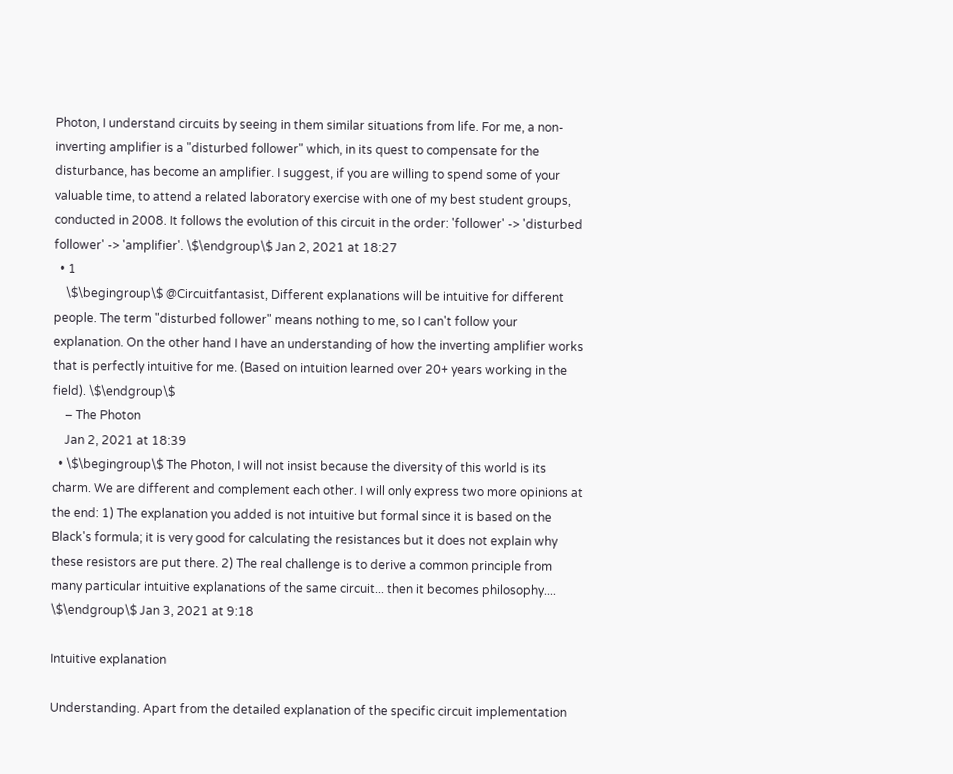Photon, I understand circuits by seeing in them similar situations from life. For me, a non-inverting amplifier is a "disturbed follower" which, in its quest to compensate for the disturbance, has become an amplifier. I suggest, if you are willing to spend some of your valuable time, to attend a related laboratory exercise with one of my best student groups, conducted in 2008. It follows the evolution of this circuit in the order: 'follower' -> 'disturbed follower' -> 'amplifier'. \$\endgroup\$ Jan 2, 2021 at 18:27
  • 1
    \$\begingroup\$ @Circuitfantasist, Different explanations will be intuitive for different people. The term "disturbed follower" means nothing to me, so I can't follow your explanation. On the other hand I have an understanding of how the inverting amplifier works that is perfectly intuitive for me. (Based on intuition learned over 20+ years working in the field). \$\endgroup\$
    – The Photon
    Jan 2, 2021 at 18:39
  • \$\begingroup\$ The Photon, I will not insist because the diversity of this world is its charm. We are different and complement each other. I will only express two more opinions at the end: 1) The explanation you added is not intuitive but formal since it is based on the Black's formula; it is very good for calculating the resistances but it does not explain why these resistors are put there. 2) The real challenge is to derive a common principle from many particular intuitive explanations of the same circuit... then it becomes philosophy.... \$\endgroup\$ Jan 3, 2021 at 9:18

Intuitive explanation

Understanding. Apart from the detailed explanation of the specific circuit implementation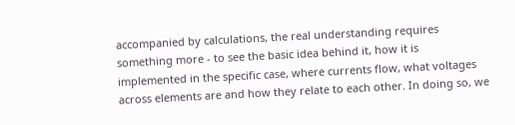accompanied by calculations, the real understanding requires something more - to see the basic idea behind it, how it is implemented in the specific case, where currents flow, what voltages across elements are and how they relate to each other. In doing so, we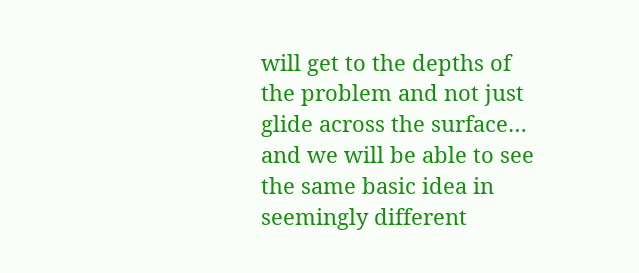will get to the depths of the problem and not just glide across the surface… and we will be able to see the same basic idea in seemingly different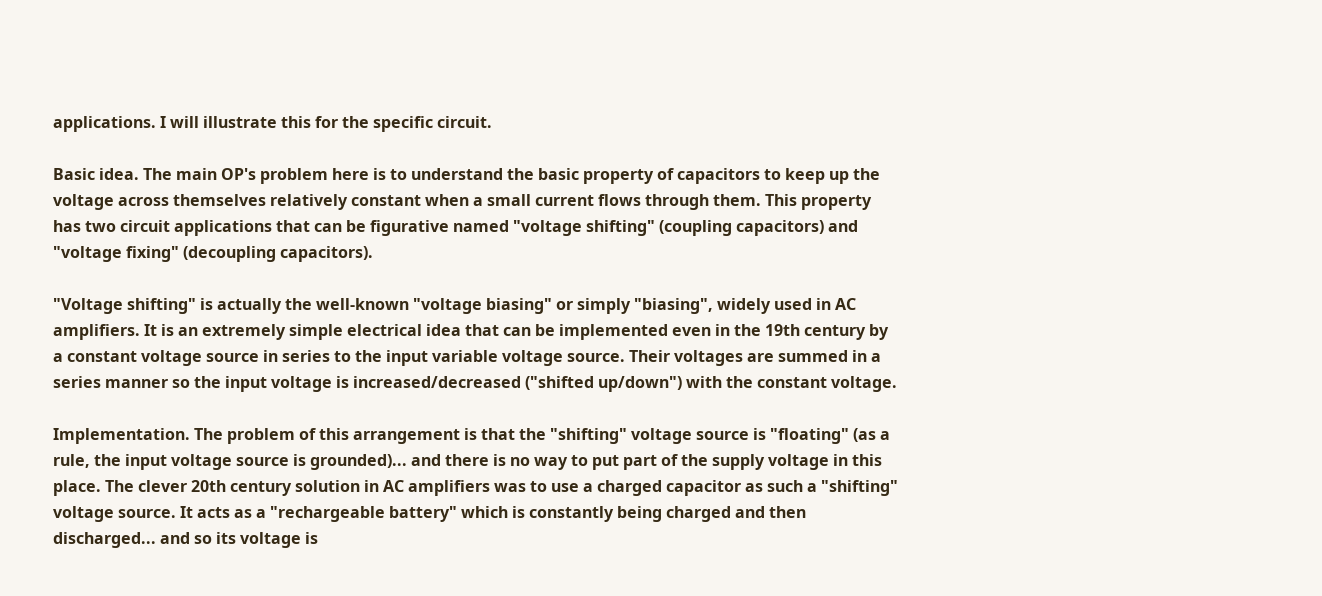applications. I will illustrate this for the specific circuit.

Basic idea. The main OP's problem here is to understand the basic property of capacitors to keep up the voltage across themselves relatively constant when a small current flows through them. This property has two circuit applications that can be figurative named "voltage shifting" (coupling capacitors) and "voltage fixing" (decoupling capacitors).

"Voltage shifting" is actually the well-known "voltage biasing" or simply "biasing", widely used in AC amplifiers. It is an extremely simple electrical idea that can be implemented even in the 19th century by a constant voltage source in series to the input variable voltage source. Their voltages are summed in a series manner so the input voltage is increased/decreased ("shifted up/down") with the constant voltage.

Implementation. The problem of this arrangement is that the "shifting" voltage source is "floating" (as a rule, the input voltage source is grounded)... and there is no way to put part of the supply voltage in this place. The clever 20th century solution in AC amplifiers was to use a charged capacitor as such a "shifting" voltage source. It acts as a "rechargeable battery" which is constantly being charged and then discharged... and so its voltage is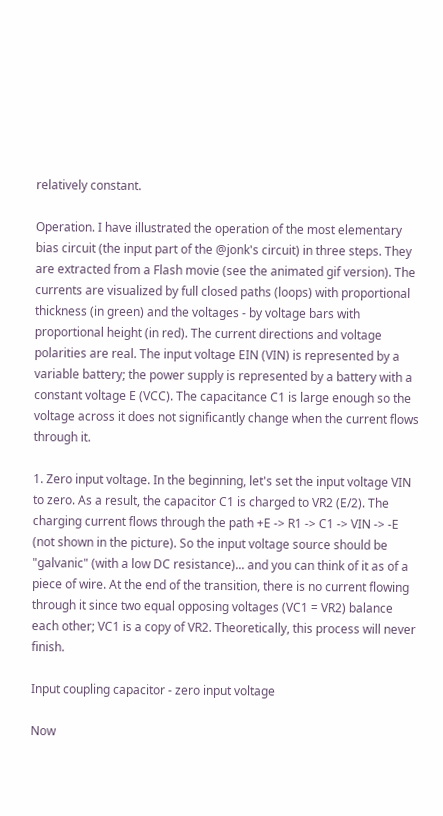relatively constant.

Operation. I have illustrated the operation of the most elementary bias circuit (the input part of the @jonk's circuit) in three steps. They are extracted from a Flash movie (see the animated gif version). The currents are visualized by full closed paths (loops) with proportional thickness (in green) and the voltages - by voltage bars with proportional height (in red). The current directions and voltage polarities are real. The input voltage EIN (VIN) is represented by a variable battery; the power supply is represented by a battery with a constant voltage E (VCC). The capacitance C1 is large enough so the voltage across it does not significantly change when the current flows through it.

1. Zero input voltage. In the beginning, let's set the input voltage VIN to zero. As a result, the capacitor C1 is charged to VR2 (E/2). The charging current flows through the path +E -> R1 -> C1 -> VIN -> -E (not shown in the picture). So the input voltage source should be "galvanic" (with a low DC resistance)... and you can think of it as of a piece of wire. At the end of the transition, there is no current flowing through it since two equal opposing voltages (VC1 = VR2) balance each other; VC1 is a copy of VR2. Theoretically, this process will never finish.

Input coupling capacitor - zero input voltage

Now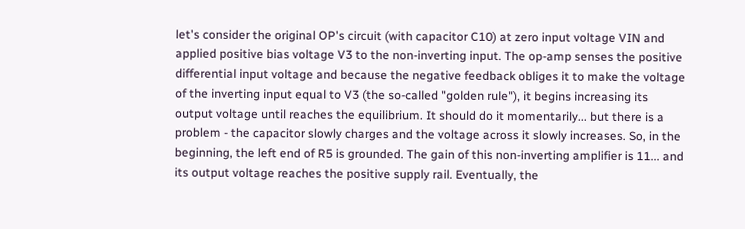let's consider the original OP's circuit (with capacitor C10) at zero input voltage VIN and applied positive bias voltage V3 to the non-inverting input. The op-amp senses the positive differential input voltage and because the negative feedback obliges it to make the voltage of the inverting input equal to V3 (the so-called "golden rule"), it begins increasing its output voltage until reaches the equilibrium. It should do it momentarily... but there is a problem - the capacitor slowly charges and the voltage across it slowly increases. So, in the beginning, the left end of R5 is grounded. The gain of this non-inverting amplifier is 11... and its output voltage reaches the positive supply rail. Eventually, the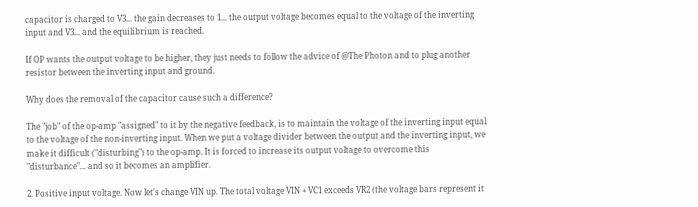capacitor is charged to V3... the gain decreases to 1... the output voltage becomes equal to the voltage of the inverting input and V3... and the equilibrium is reached.

If OP wants the output voltage to be higher, they just needs to follow the advice of @The Photon and to plug another resistor between the inverting input and ground.

Why does the removal of the capacitor cause such a difference?

The "job" of the op-amp "assigned" to it by the negative feedback, is to maintain the voltage of the inverting input equal to the voltage of the non-inverting input. When we put a voltage divider between the output and the inverting input, we make it difficult ("disturbing") to the op-amp. It is forced to increase its output voltage to overcome this "disturbance"... and so it becomes an amplifier.

2. Positive input voltage. Now let's change VIN up. The total voltage VIN + VC1 exceeds VR2 (the voltage bars represent it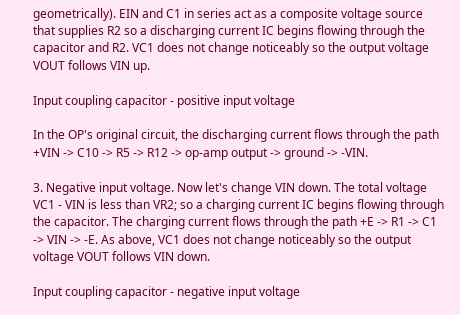geometrically). EIN and C1 in series act as a composite voltage source that supplies R2 so a discharging current IC begins flowing through the capacitor and R2. VC1 does not change noticeably so the output voltage VOUT follows VIN up.

Input coupling capacitor - positive input voltage

In the OP's original circuit, the discharging current flows through the path +VIN -> C10 -> R5 -> R12 -> op-amp output -> ground -> -VIN.

3. Negative input voltage. Now let's change VIN down. The total voltage VC1 - VIN is less than VR2; so a charging current IC begins flowing through the capacitor. The charging current flows through the path +E -> R1 -> C1 -> VIN -> -E. As above, VC1 does not change noticeably so the output voltage VOUT follows VIN down.

Input coupling capacitor - negative input voltage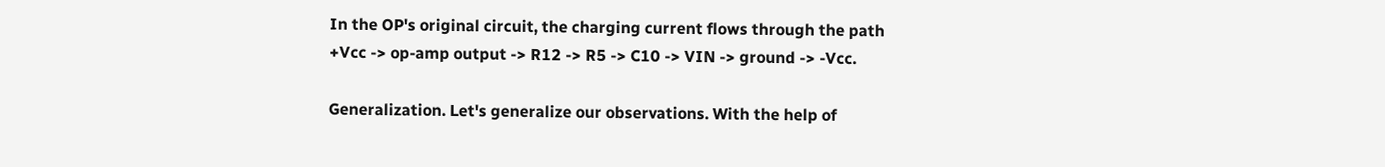In the OP's original circuit, the charging current flows through the path +Vcc -> op-amp output -> R12 -> R5 -> C10 -> VIN -> ground -> -Vcc.

Generalization. Let's generalize our observations. With the help of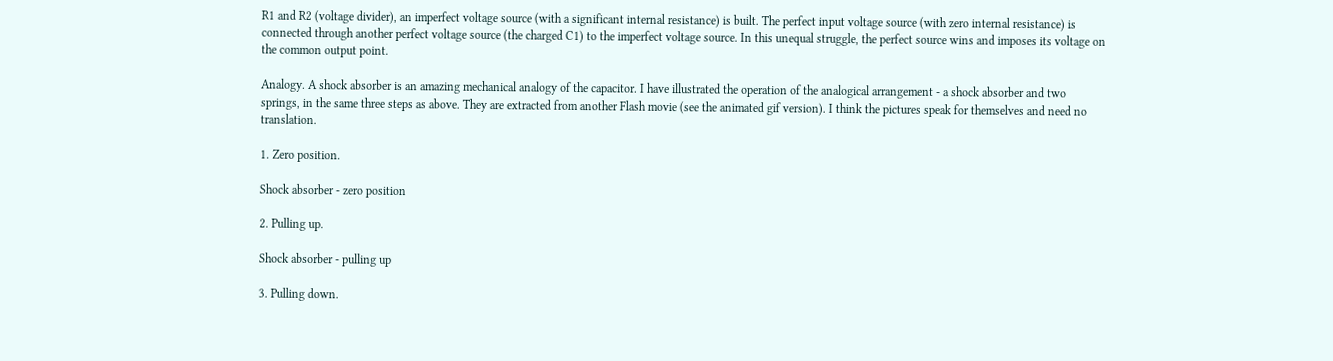R1 and R2 (voltage divider), an imperfect voltage source (with a significant internal resistance) is built. The perfect input voltage source (with zero internal resistance) is connected through another perfect voltage source (the charged C1) to the imperfect voltage source. In this unequal struggle, the perfect source wins and imposes its voltage on the common output point.

Analogy. A shock absorber is an amazing mechanical analogy of the capacitor. I have illustrated the operation of the analogical arrangement - a shock absorber and two springs, in the same three steps as above. They are extracted from another Flash movie (see the animated gif version). I think the pictures speak for themselves and need no translation.

1. Zero position.

Shock absorber - zero position

2. Pulling up.

Shock absorber - pulling up

3. Pulling down.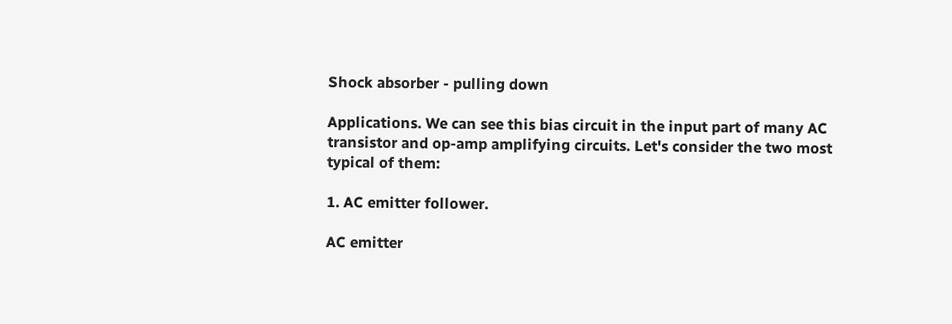Shock absorber - pulling down

Applications. We can see this bias circuit in the input part of many AC transistor and op-amp amplifying circuits. Let's consider the two most typical of them:

1. AC emitter follower.

AC emitter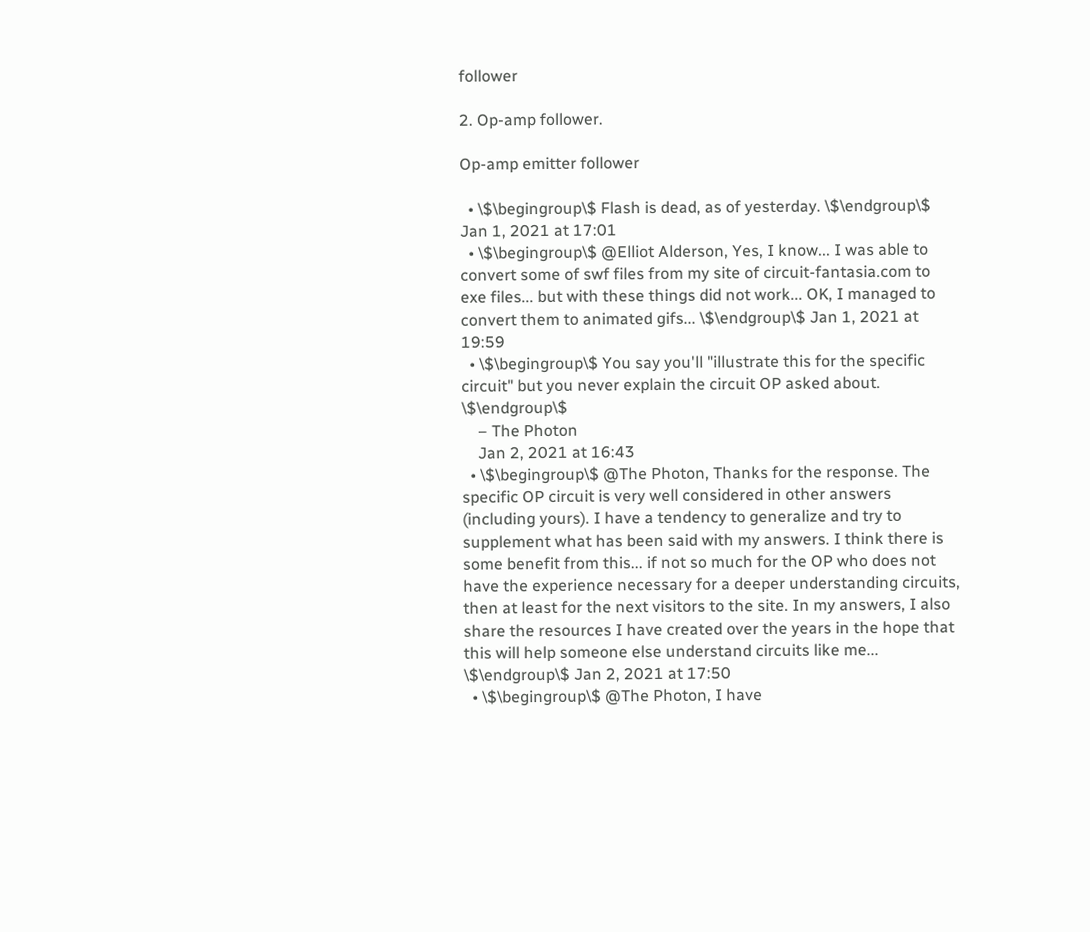follower

2. Op-amp follower.

Op-amp emitter follower

  • \$\begingroup\$ Flash is dead, as of yesterday. \$\endgroup\$ Jan 1, 2021 at 17:01
  • \$\begingroup\$ @Elliot Alderson, Yes, I know... I was able to convert some of swf files from my site of circuit-fantasia.com to exe files... but with these things did not work... OK, I managed to convert them to animated gifs... \$\endgroup\$ Jan 1, 2021 at 19:59
  • \$\begingroup\$ You say you'll "illustrate this for the specific circuit" but you never explain the circuit OP asked about. \$\endgroup\$
    – The Photon
    Jan 2, 2021 at 16:43
  • \$\begingroup\$ @The Photon, Thanks for the response. The specific OP circuit is very well considered in other answers (including yours). I have a tendency to generalize and try to supplement what has been said with my answers. I think there is some benefit from this... if not so much for the OP who does not have the experience necessary for a deeper understanding circuits, then at least for the next visitors to the site. In my answers, I also share the resources I have created over the years in the hope that this will help someone else understand circuits like me... \$\endgroup\$ Jan 2, 2021 at 17:50
  • \$\begingroup\$ @The Photon, I have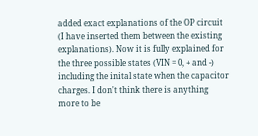added exact explanations of the OP circuit (I have inserted them between the existing explanations). Now it is fully explained for the three possible states (VIN = 0, + and -) including the inital state when the capacitor charges. I don't think there is anything more to be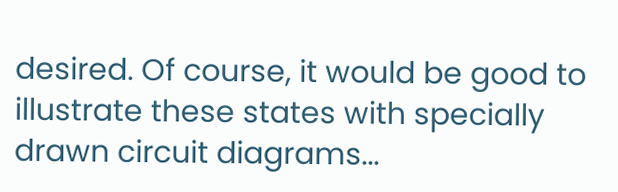desired. Of course, it would be good to illustrate these states with specially drawn circuit diagrams...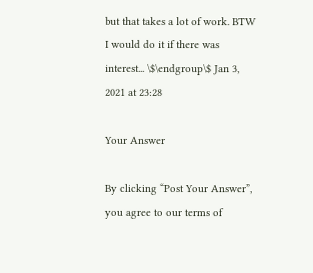but that takes a lot of work. BTW I would do it if there was interest... \$\endgroup\$ Jan 3, 2021 at 23:28

Your Answer

By clicking “Post Your Answer”, you agree to our terms of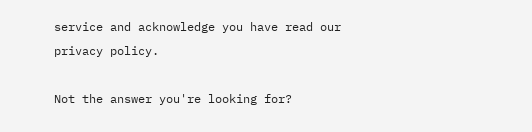service and acknowledge you have read our privacy policy.

Not the answer you're looking for?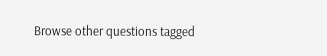Browse other questions tagged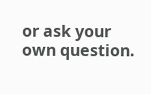or ask your own question.